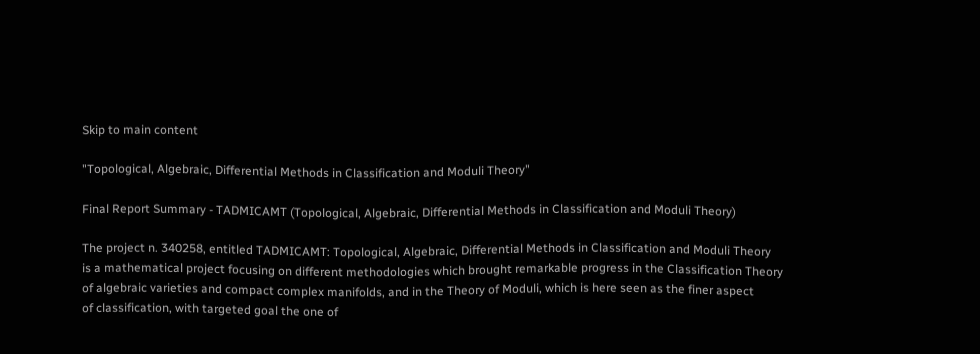Skip to main content

"Topological, Algebraic, Differential Methods in Classification and Moduli Theory"

Final Report Summary - TADMICAMT (Topological, Algebraic, Differential Methods in Classification and Moduli Theory)

The project n. 340258, entitled TADMICAMT: Topological, Algebraic, Differential Methods in Classification and Moduli Theory
is a mathematical project focusing on different methodologies which brought remarkable progress in the Classification Theory
of algebraic varieties and compact complex manifolds, and in the Theory of Moduli, which is here seen as the finer aspect
of classification, with targeted goal the one of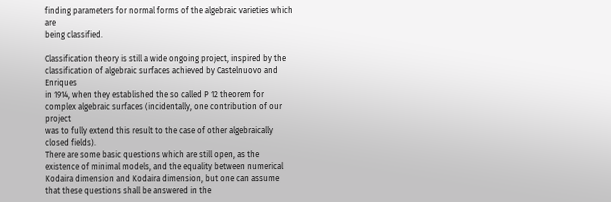finding parameters for normal forms of the algebraic varieties which are
being classified.

Classification theory is still a wide ongoing project, inspired by the classification of algebraic surfaces achieved by Castelnuovo and Enriques
in 1914, when they established the so called P 12 theorem for complex algebraic surfaces (incidentally, one contribution of our project
was to fully extend this result to the case of other algebraically closed fields).
There are some basic questions which are still open, as the existence of minimal models, and the equality between numerical Kodaira dimension and Kodaira dimension, but one can assume that these questions shall be answered in the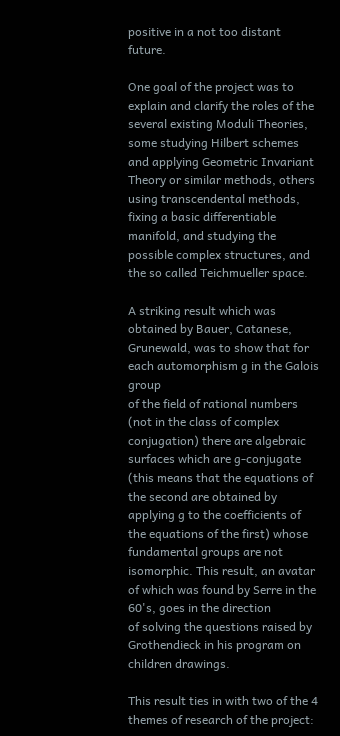positive in a not too distant future.

One goal of the project was to explain and clarify the roles of the several existing Moduli Theories, some studying Hilbert schemes and applying Geometric Invariant Theory or similar methods, others using transcendental methods,
fixing a basic differentiable manifold, and studying the possible complex structures, and the so called Teichmueller space.

A striking result which was obtained by Bauer, Catanese, Grunewald, was to show that for each automorphism g in the Galois group
of the field of rational numbers (not in the class of complex conjugation) there are algebraic surfaces which are g-conjugate
(this means that the equations of the second are obtained by applying g to the coefficients of the equations of the first) whose fundamental groups are not isomorphic. This result, an avatar of which was found by Serre in the 60's, goes in the direction
of solving the questions raised by Grothendieck in his program on children drawings.

This result ties in with two of the 4 themes of research of the project: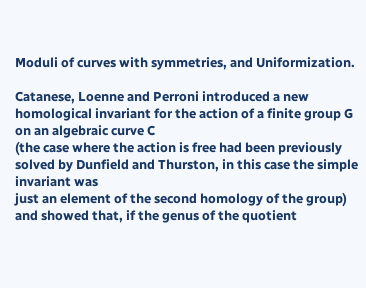Moduli of curves with symmetries, and Uniformization.

Catanese, Loenne and Perroni introduced a new homological invariant for the action of a finite group G on an algebraic curve C
(the case where the action is free had been previously solved by Dunfield and Thurston, in this case the simple invariant was
just an element of the second homology of the group)
and showed that, if the genus of the quotient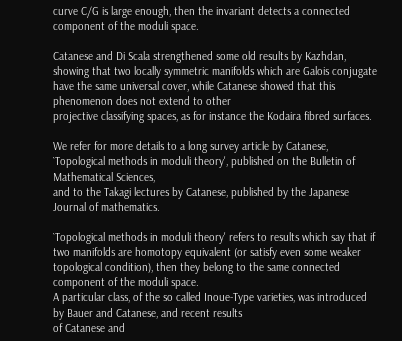curve C/G is large enough, then the invariant detects a connected component of the moduli space.

Catanese and Di Scala strengthened some old results by Kazhdan, showing that two locally symmetric manifolds which are Galois conjugate have the same universal cover, while Catanese showed that this phenomenon does not extend to other
projective classifying spaces, as for instance the Kodaira fibred surfaces.

We refer for more details to a long survey article by Catanese, `Topological methods in moduli theory', published on the Bulletin of Mathematical Sciences,
and to the Takagi lectures by Catanese, published by the Japanese Journal of mathematics.

`Topological methods in moduli theory' refers to results which say that if two manifolds are homotopy equivalent (or satisfy even some weaker topological condition), then they belong to the same connected component of the moduli space.
A particular class, of the so called Inoue-Type varieties, was introduced by Bauer and Catanese, and recent results
of Catanese and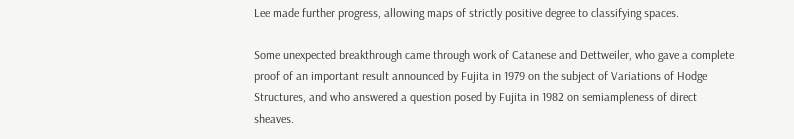Lee made further progress, allowing maps of strictly positive degree to classifying spaces.

Some unexpected breakthrough came through work of Catanese and Dettweiler, who gave a complete proof of an important result announced by Fujita in 1979 on the subject of Variations of Hodge Structures, and who answered a question posed by Fujita in 1982 on semiampleness of direct sheaves.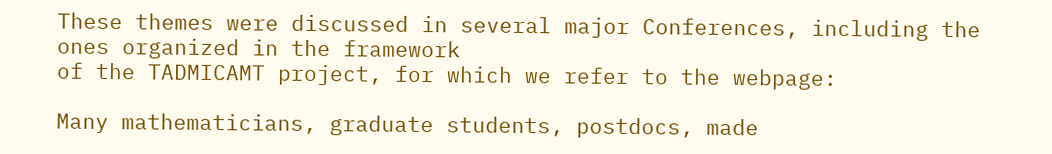These themes were discussed in several major Conferences, including the ones organized in the framework
of the TADMICAMT project, for which we refer to the webpage:

Many mathematicians, graduate students, postdocs, made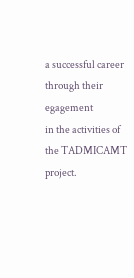a successful career through their egagement
in the activities of the TADMICAMT project.